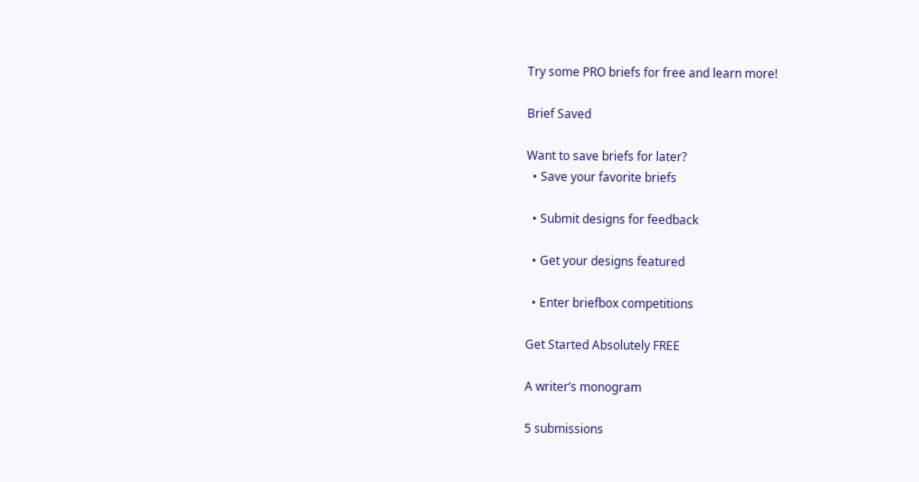Try some PRO briefs for free and learn more!

Brief Saved

Want to save briefs for later?
  • Save your favorite briefs

  • Submit designs for feedback

  • Get your designs featured

  • Enter briefbox competitions

Get Started Absolutely FREE

A writer’s monogram

5 submissions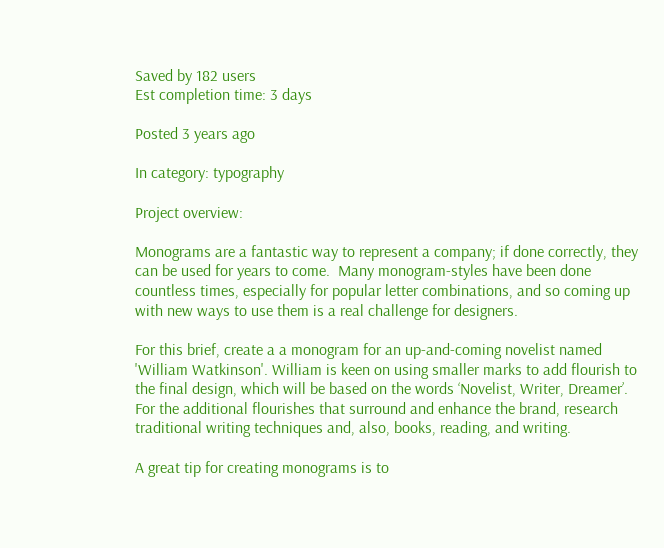Saved by 182 users
Est completion time: 3 days

Posted 3 years ago

In category: typography

Project overview:

Monograms are a fantastic way to represent a company; if done correctly, they can be used for years to come.  Many monogram-styles have been done countless times, especially for popular letter combinations, and so coming up with new ways to use them is a real challenge for designers.

For this brief, create a a monogram for an up-and-coming novelist named 'William Watkinson'. William is keen on using smaller marks to add flourish to the final design, which will be based on the words ‘Novelist, Writer, Dreamer’. For the additional flourishes that surround and enhance the brand, research traditional writing techniques and, also, books, reading, and writing.

A great tip for creating monograms is to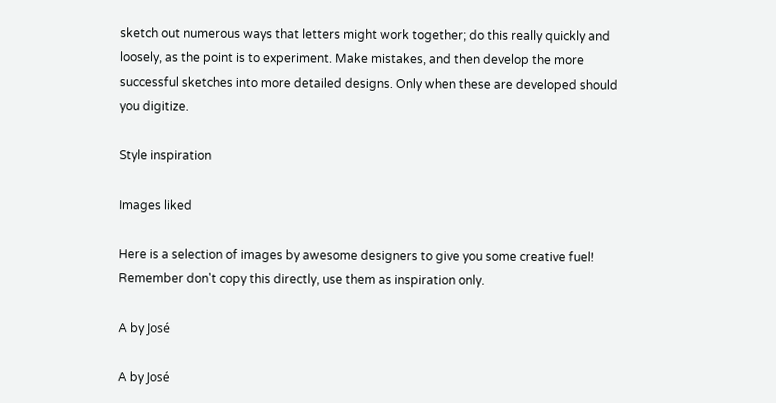sketch out numerous ways that letters might work together; do this really quickly and loosely, as the point is to experiment. Make mistakes, and then develop the more successful sketches into more detailed designs. Only when these are developed should you digitize.

Style inspiration

Images liked

Here is a selection of images by awesome designers to give you some creative fuel! Remember don't copy this directly, use them as inspiration only.

A by José

A by José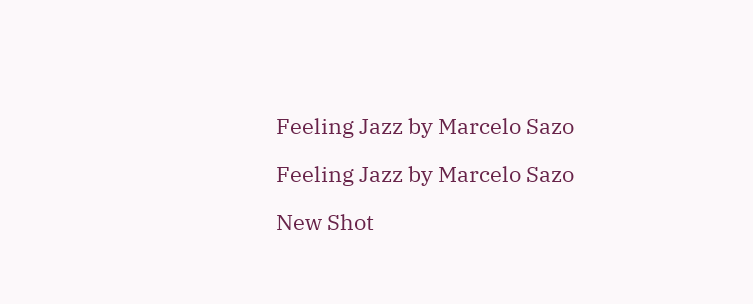Feeling Jazz by Marcelo Sazo

Feeling Jazz by Marcelo Sazo

New Shot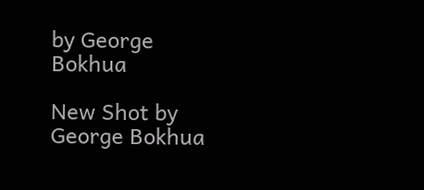by George Bokhua

New Shot by George Bokhua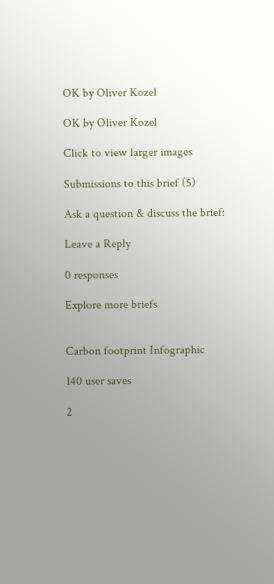OK by Oliver Kozel

OK by Oliver Kozel

Click to view larger images

Submissions to this brief (5)

Ask a question & discuss the brief:

Leave a Reply

0 responses

Explore more briefs


Carbon footprint Infographic

140 user saves

2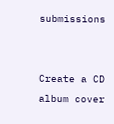submissions


Create a CD album cover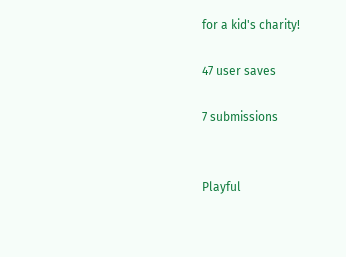for a kid's charity!

47 user saves

7 submissions


Playful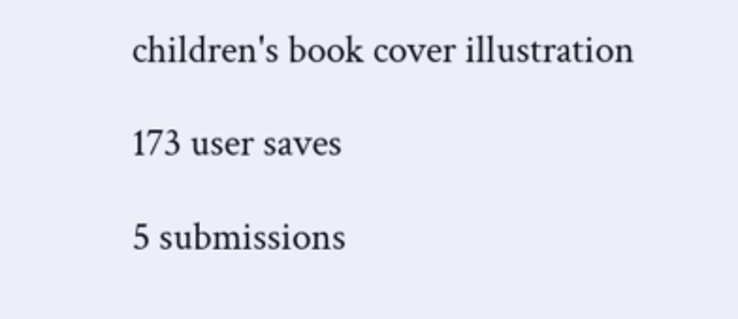children's book cover illustration

173 user saves

5 submissions